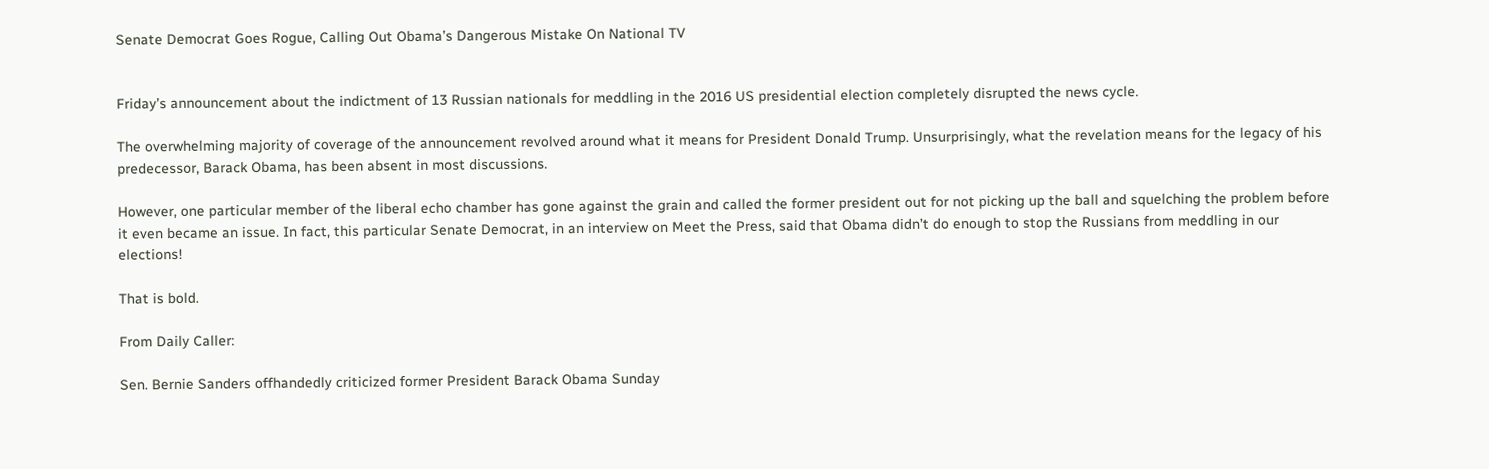Senate Democrat Goes Rogue, Calling Out Obama’s Dangerous Mistake On National TV


Friday’s announcement about the indictment of 13 Russian nationals for meddling in the 2016 US presidential election completely disrupted the news cycle.

The overwhelming majority of coverage of the announcement revolved around what it means for President Donald Trump. Unsurprisingly, what the revelation means for the legacy of his predecessor, Barack Obama, has been absent in most discussions.

However, one particular member of the liberal echo chamber has gone against the grain and called the former president out for not picking up the ball and squelching the problem before it even became an issue. In fact, this particular Senate Democrat, in an interview on Meet the Press, said that Obama didn’t do enough to stop the Russians from meddling in our elections!

That is bold.

From Daily Caller:

Sen. Bernie Sanders offhandedly criticized former President Barack Obama Sunday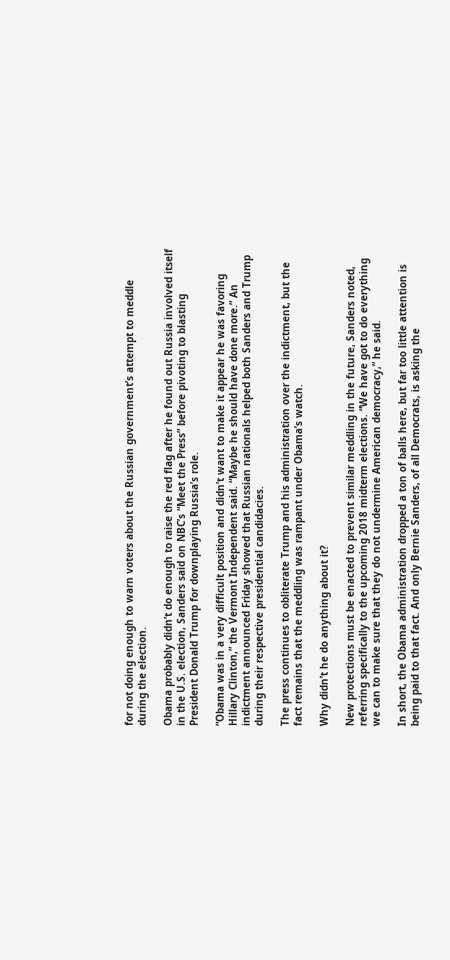for not doing enough to warn voters about the Russian government’s attempt to meddle during the election.

Obama probably didn’t do enough to raise the red flag after he found out Russia involved itself in the U.S. election, Sanders said on NBC’s “Meet the Press” before pivoting to blasting President Donald Trump for downplaying Russia’s role.

“Obama was in a very difficult position and didn’t want to make it appear he was favoring Hillary Clinton,” the Vermont Independent said. “Maybe he should have done more.” An indictment announced Friday showed that Russian nationals helped both Sanders and Trump during their respective presidential candidacies.

The press continues to obliterate Trump and his administration over the indictment, but the fact remains that the meddling was rampant under Obama’s watch.

Why didn’t he do anything about it?

New protections must be enacted to prevent similar meddling in the future, Sanders noted, referring specifically to the upcoming 2018 midterm elections. “We have got to do everything we can to make sure that they do not undermine American democracy,” he said.

In short, the Obama administration dropped a ton of balls here, but far too little attention is being paid to that fact. And only Bernie Sanders, of all Democrats, is asking the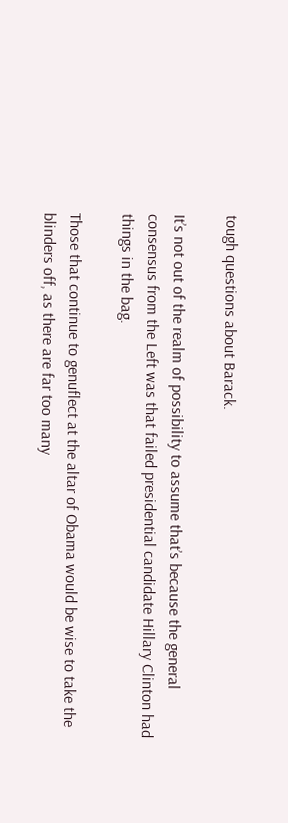tough questions about Barack.

It’s not out of the realm of possibility to assume that’s because the general consensus from the Left was that failed presidential candidate Hillary Clinton had things in the bag.

Those that continue to genuflect at the altar of Obama would be wise to take the blinders off, as there are far too many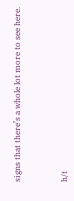signs that there’s a whole lot more to see here.



h/t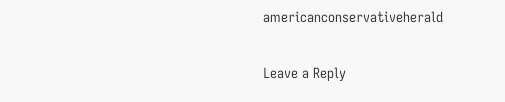americanconservativeherald

Leave a Reply